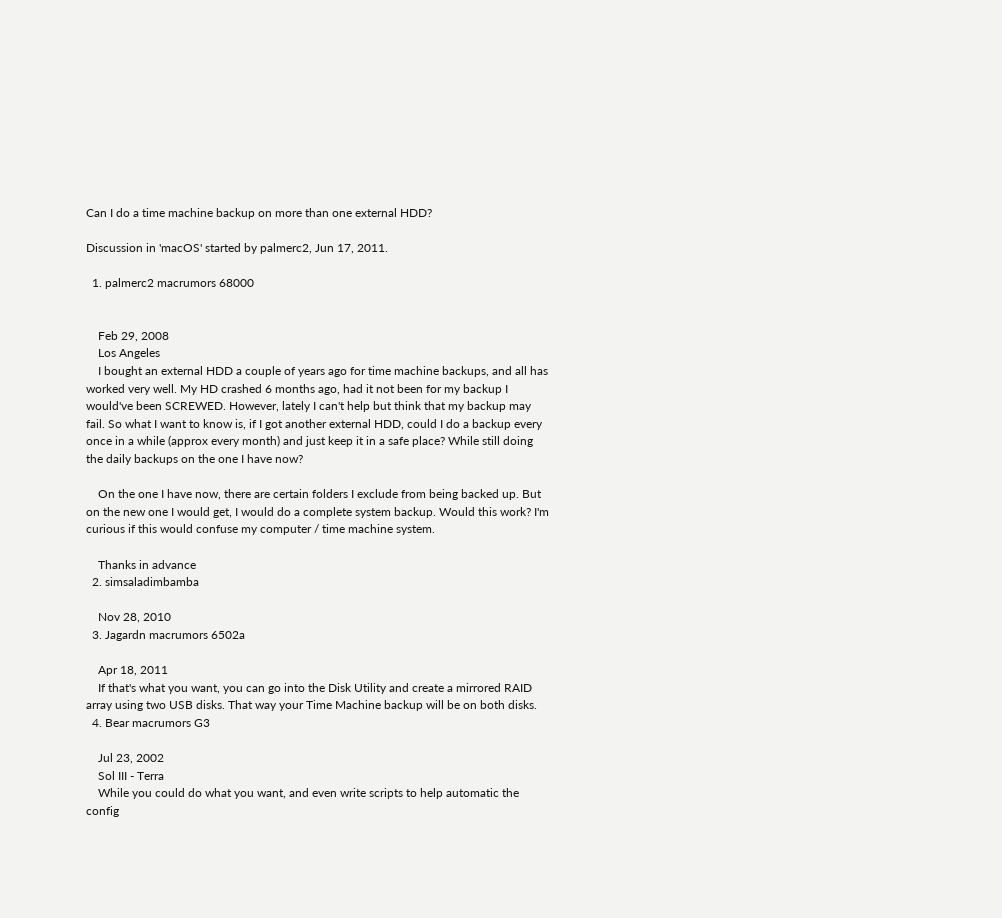Can I do a time machine backup on more than one external HDD?

Discussion in 'macOS' started by palmerc2, Jun 17, 2011.

  1. palmerc2 macrumors 68000


    Feb 29, 2008
    Los Angeles
    I bought an external HDD a couple of years ago for time machine backups, and all has worked very well. My HD crashed 6 months ago, had it not been for my backup I would've been SCREWED. However, lately I can't help but think that my backup may fail. So what I want to know is, if I got another external HDD, could I do a backup every once in a while (approx every month) and just keep it in a safe place? While still doing the daily backups on the one I have now?

    On the one I have now, there are certain folders I exclude from being backed up. But on the new one I would get, I would do a complete system backup. Would this work? I'm curious if this would confuse my computer / time machine system.

    Thanks in advance
  2. simsaladimbamba

    Nov 28, 2010
  3. Jagardn macrumors 6502a

    Apr 18, 2011
    If that's what you want, you can go into the Disk Utility and create a mirrored RAID array using two USB disks. That way your Time Machine backup will be on both disks.
  4. Bear macrumors G3

    Jul 23, 2002
    Sol III - Terra
    While you could do what you want, and even write scripts to help automatic the config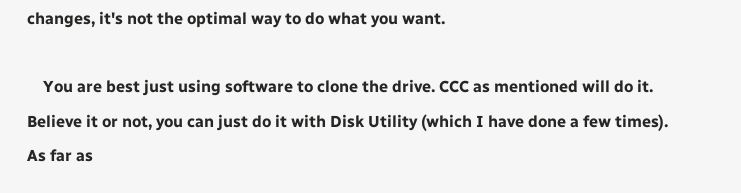changes, it's not the optimal way to do what you want.

    You are best just using software to clone the drive. CCC as mentioned will do it. Believe it or not, you can just do it with Disk Utility (which I have done a few times). As far as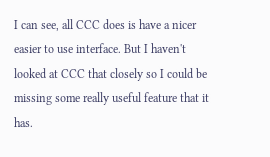I can see, all CCC does is have a nicer easier to use interface. But I haven't looked at CCC that closely so I could be missing some really useful feature that it has.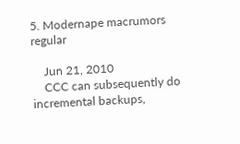5. Modernape macrumors regular

    Jun 21, 2010
    CCC can subsequently do incremental backups,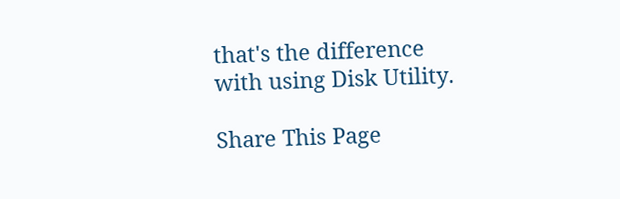that's the difference with using Disk Utility.

Share This Page